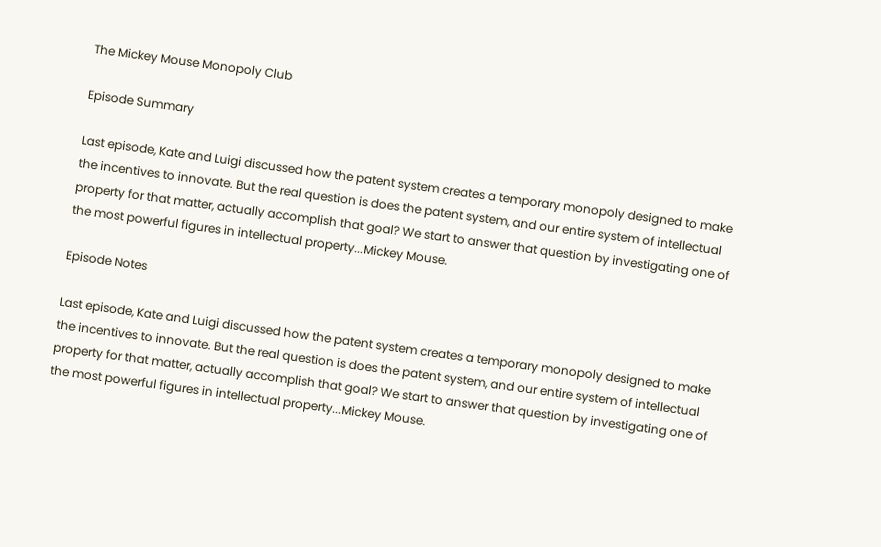The Mickey Mouse Monopoly Club

Episode Summary

Last episode, Kate and Luigi discussed how the patent system creates a temporary monopoly designed to make the incentives to innovate. But the real question is does the patent system, and our entire system of intellectual property for that matter, actually accomplish that goal? We start to answer that question by investigating one of the most powerful figures in intellectual property...Mickey Mouse.

Episode Notes

Last episode, Kate and Luigi discussed how the patent system creates a temporary monopoly designed to make the incentives to innovate. But the real question is does the patent system, and our entire system of intellectual property for that matter, actually accomplish that goal? We start to answer that question by investigating one of the most powerful figures in intellectual property...Mickey Mouse.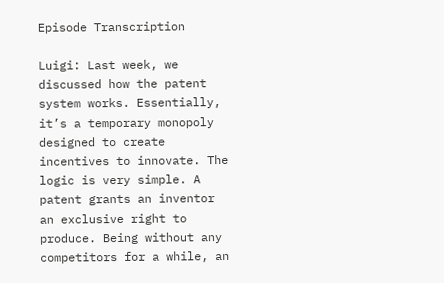Episode Transcription

Luigi: Last week, we discussed how the patent system works. Essentially, it’s a temporary monopoly designed to create incentives to innovate. The logic is very simple. A patent grants an inventor an exclusive right to produce. Being without any competitors for a while, an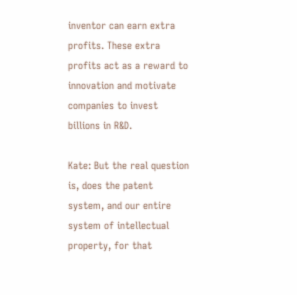inventor can earn extra profits. These extra profits act as a reward to innovation and motivate companies to invest billions in R&D.

Kate: But the real question is, does the patent system, and our entire system of intellectual property, for that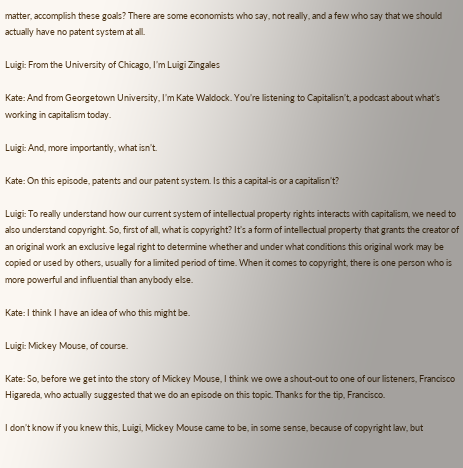matter, accomplish these goals? There are some economists who say, not really, and a few who say that we should actually have no patent system at all.

Luigi: From the University of Chicago, I’m Luigi Zingales

Kate: And from Georgetown University, I’m Kate Waldock. You’re listening to Capitalisn’t, a podcast about what’s working in capitalism today.

Luigi: And, more importantly, what isn’t.

Kate: On this episode, patents and our patent system. Is this a capital-is or a capitalisn’t?

Luigi: To really understand how our current system of intellectual property rights interacts with capitalism, we need to also understand copyright. So, first of all, what is copyright? It’s a form of intellectual property that grants the creator of an original work an exclusive legal right to determine whether and under what conditions this original work may be copied or used by others, usually for a limited period of time. When it comes to copyright, there is one person who is more powerful and influential than anybody else.

Kate: I think I have an idea of who this might be.

Luigi: Mickey Mouse, of course.

Kate: So, before we get into the story of Mickey Mouse, I think we owe a shout-out to one of our listeners, Francisco Higareda, who actually suggested that we do an episode on this topic. Thanks for the tip, Francisco.

I don’t know if you knew this, Luigi, Mickey Mouse came to be, in some sense, because of copyright law, but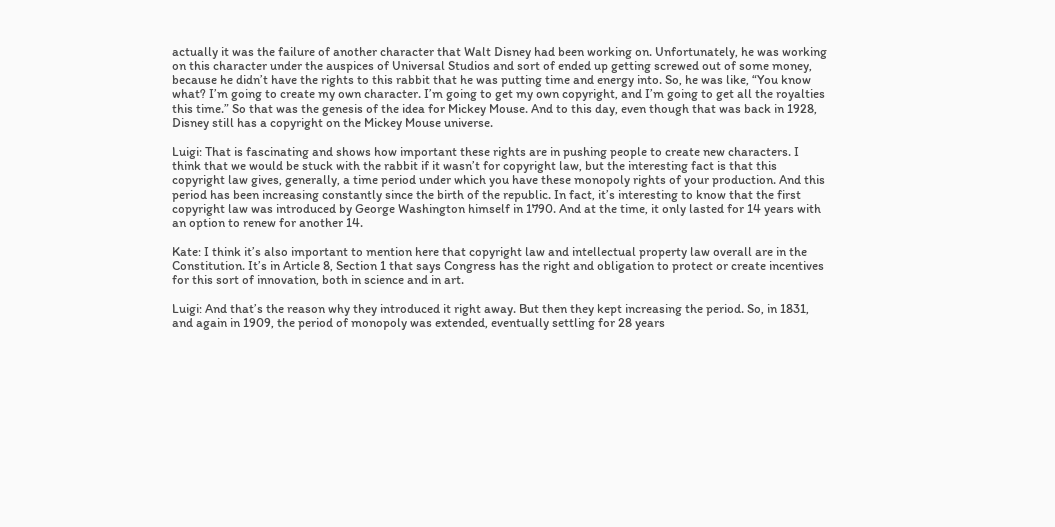actually it was the failure of another character that Walt Disney had been working on. Unfortunately, he was working on this character under the auspices of Universal Studios and sort of ended up getting screwed out of some money, because he didn’t have the rights to this rabbit that he was putting time and energy into. So, he was like, “You know what? I’m going to create my own character. I’m going to get my own copyright, and I’m going to get all the royalties this time.” So that was the genesis of the idea for Mickey Mouse. And to this day, even though that was back in 1928, Disney still has a copyright on the Mickey Mouse universe.

Luigi: That is fascinating and shows how important these rights are in pushing people to create new characters. I think that we would be stuck with the rabbit if it wasn’t for copyright law, but the interesting fact is that this copyright law gives, generally, a time period under which you have these monopoly rights of your production. And this period has been increasing constantly since the birth of the republic. In fact, it’s interesting to know that the first copyright law was introduced by George Washington himself in 1790. And at the time, it only lasted for 14 years with an option to renew for another 14.

Kate: I think it’s also important to mention here that copyright law and intellectual property law overall are in the Constitution. It’s in Article 8, Section 1 that says Congress has the right and obligation to protect or create incentives for this sort of innovation, both in science and in art.

Luigi: And that’s the reason why they introduced it right away. But then they kept increasing the period. So, in 1831, and again in 1909, the period of monopoly was extended, eventually settling for 28 years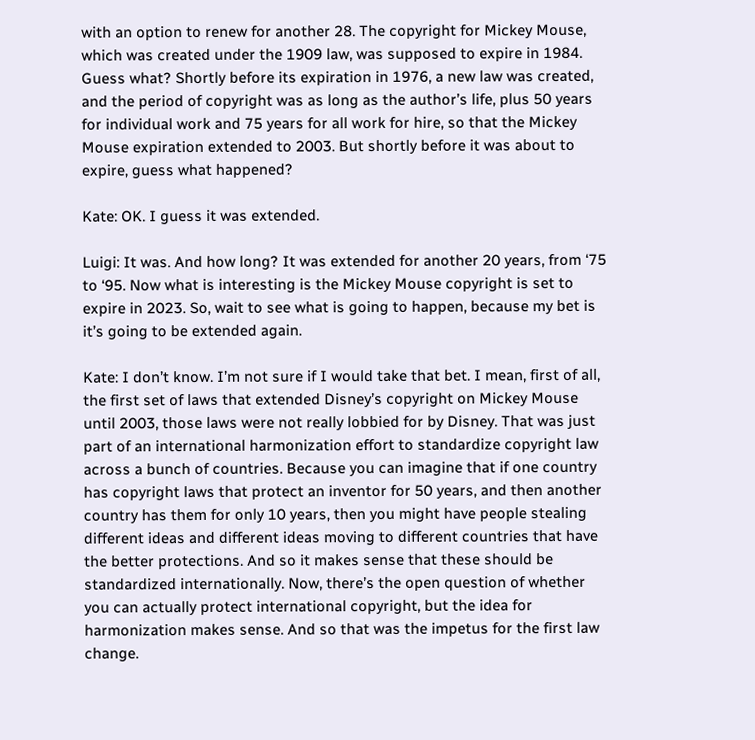with an option to renew for another 28. The copyright for Mickey Mouse, which was created under the 1909 law, was supposed to expire in 1984. Guess what? Shortly before its expiration in 1976, a new law was created, and the period of copyright was as long as the author’s life, plus 50 years for individual work and 75 years for all work for hire, so that the Mickey Mouse expiration extended to 2003. But shortly before it was about to expire, guess what happened?

Kate: OK. I guess it was extended.

Luigi: It was. And how long? It was extended for another 20 years, from ‘75 to ‘95. Now what is interesting is the Mickey Mouse copyright is set to expire in 2023. So, wait to see what is going to happen, because my bet is it’s going to be extended again.

Kate: I don’t know. I’m not sure if I would take that bet. I mean, first of all, the first set of laws that extended Disney’s copyright on Mickey Mouse until 2003, those laws were not really lobbied for by Disney. That was just part of an international harmonization effort to standardize copyright law across a bunch of countries. Because you can imagine that if one country has copyright laws that protect an inventor for 50 years, and then another country has them for only 10 years, then you might have people stealing different ideas and different ideas moving to different countries that have the better protections. And so it makes sense that these should be standardized internationally. Now, there’s the open question of whether you can actually protect international copyright, but the idea for harmonization makes sense. And so that was the impetus for the first law change.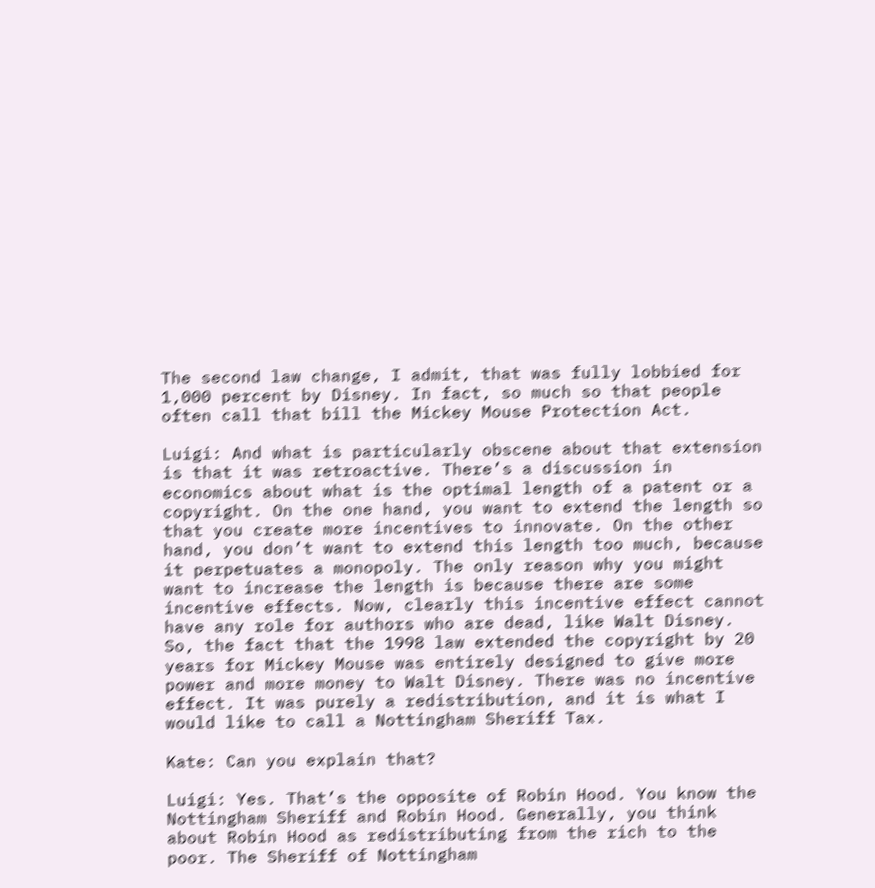The second law change, I admit, that was fully lobbied for 1,000 percent by Disney. In fact, so much so that people often call that bill the Mickey Mouse Protection Act.

Luigi: And what is particularly obscene about that extension is that it was retroactive. There’s a discussion in economics about what is the optimal length of a patent or a copyright. On the one hand, you want to extend the length so that you create more incentives to innovate. On the other hand, you don’t want to extend this length too much, because it perpetuates a monopoly. The only reason why you might want to increase the length is because there are some incentive effects. Now, clearly this incentive effect cannot have any role for authors who are dead, like Walt Disney. So, the fact that the 1998 law extended the copyright by 20 years for Mickey Mouse was entirely designed to give more power and more money to Walt Disney. There was no incentive effect. It was purely a redistribution, and it is what I would like to call a Nottingham Sheriff Tax.

Kate: Can you explain that?

Luigi: Yes. That’s the opposite of Robin Hood. You know the Nottingham Sheriff and Robin Hood. Generally, you think about Robin Hood as redistributing from the rich to the poor. The Sheriff of Nottingham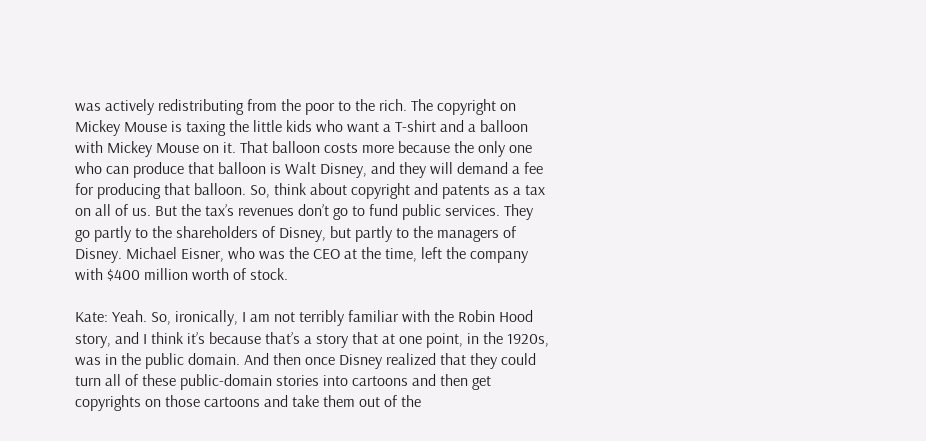was actively redistributing from the poor to the rich. The copyright on Mickey Mouse is taxing the little kids who want a T-shirt and a balloon with Mickey Mouse on it. That balloon costs more because the only one who can produce that balloon is Walt Disney, and they will demand a fee for producing that balloon. So, think about copyright and patents as a tax on all of us. But the tax’s revenues don’t go to fund public services. They go partly to the shareholders of Disney, but partly to the managers of Disney. Michael Eisner, who was the CEO at the time, left the company with $400 million worth of stock.

Kate: Yeah. So, ironically, I am not terribly familiar with the Robin Hood story, and I think it’s because that’s a story that at one point, in the 1920s, was in the public domain. And then once Disney realized that they could turn all of these public-domain stories into cartoons and then get copyrights on those cartoons and take them out of the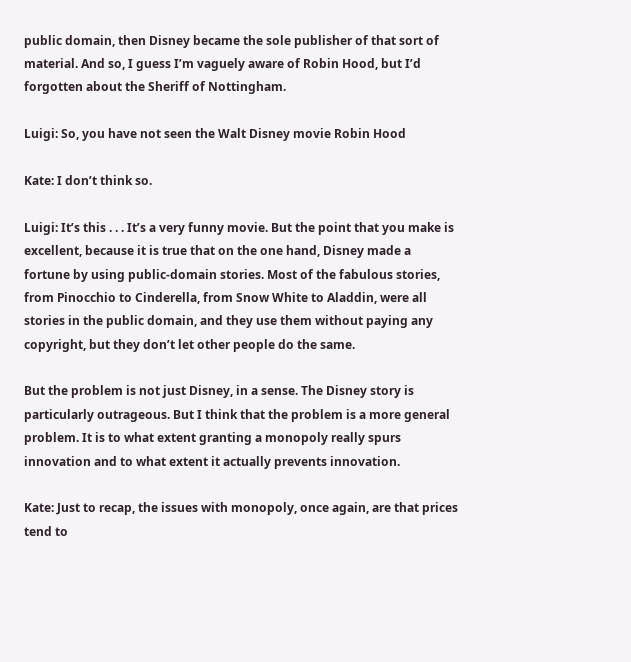public domain, then Disney became the sole publisher of that sort of material. And so, I guess I’m vaguely aware of Robin Hood, but I’d forgotten about the Sheriff of Nottingham.

Luigi: So, you have not seen the Walt Disney movie Robin Hood

Kate: I don’t think so.

Luigi: It’s this . . . It’s a very funny movie. But the point that you make is excellent, because it is true that on the one hand, Disney made a fortune by using public-domain stories. Most of the fabulous stories, from Pinocchio to Cinderella, from Snow White to Aladdin, were all stories in the public domain, and they use them without paying any copyright, but they don’t let other people do the same.

But the problem is not just Disney, in a sense. The Disney story is particularly outrageous. But I think that the problem is a more general problem. It is to what extent granting a monopoly really spurs innovation and to what extent it actually prevents innovation.

Kate: Just to recap, the issues with monopoly, once again, are that prices tend to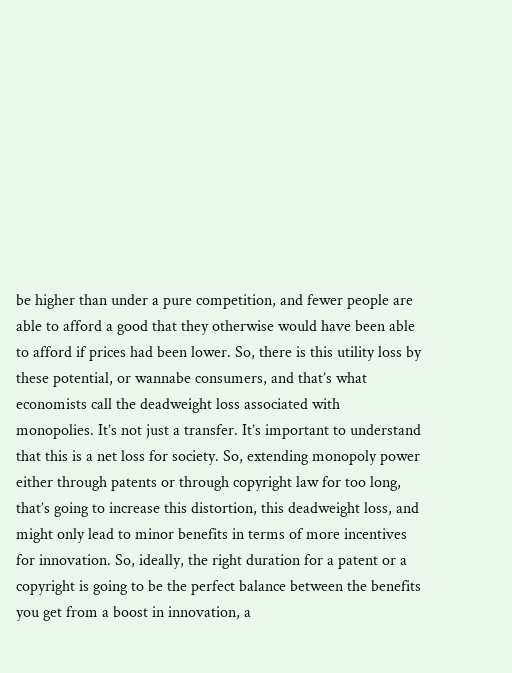be higher than under a pure competition, and fewer people are able to afford a good that they otherwise would have been able to afford if prices had been lower. So, there is this utility loss by these potential, or wannabe consumers, and that’s what economists call the deadweight loss associated with monopolies. It’s not just a transfer. It’s important to understand that this is a net loss for society. So, extending monopoly power either through patents or through copyright law for too long, that’s going to increase this distortion, this deadweight loss, and might only lead to minor benefits in terms of more incentives for innovation. So, ideally, the right duration for a patent or a copyright is going to be the perfect balance between the benefits you get from a boost in innovation, a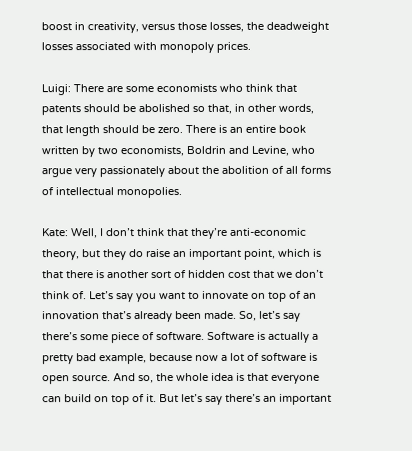boost in creativity, versus those losses, the deadweight losses associated with monopoly prices.

Luigi: There are some economists who think that patents should be abolished so that, in other words, that length should be zero. There is an entire book written by two economists, Boldrin and Levine, who argue very passionately about the abolition of all forms of intellectual monopolies.

Kate: Well, I don’t think that they’re anti-economic theory, but they do raise an important point, which is that there is another sort of hidden cost that we don’t think of. Let’s say you want to innovate on top of an innovation that’s already been made. So, let’s say there’s some piece of software. Software is actually a pretty bad example, because now a lot of software is open source. And so, the whole idea is that everyone can build on top of it. But let’s say there’s an important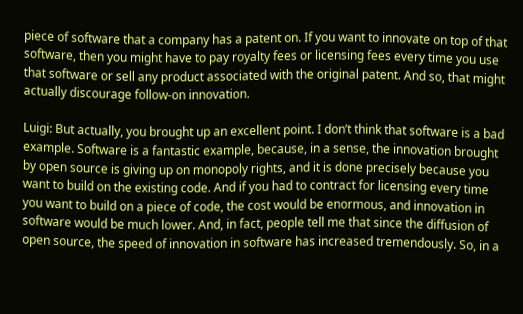piece of software that a company has a patent on. If you want to innovate on top of that software, then you might have to pay royalty fees or licensing fees every time you use that software or sell any product associated with the original patent. And so, that might actually discourage follow-on innovation.

Luigi: But actually, you brought up an excellent point. I don’t think that software is a bad example. Software is a fantastic example, because, in a sense, the innovation brought by open source is giving up on monopoly rights, and it is done precisely because you want to build on the existing code. And if you had to contract for licensing every time you want to build on a piece of code, the cost would be enormous, and innovation in software would be much lower. And, in fact, people tell me that since the diffusion of open source, the speed of innovation in software has increased tremendously. So, in a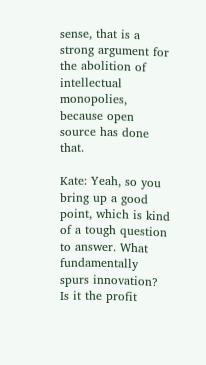sense, that is a strong argument for the abolition of intellectual monopolies, because open source has done that.

Kate: Yeah, so you bring up a good point, which is kind of a tough question to answer. What fundamentally spurs innovation? Is it the profit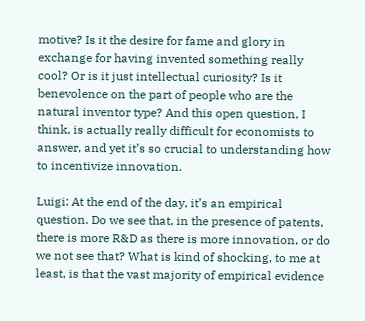motive? Is it the desire for fame and glory in exchange for having invented something really cool? Or is it just intellectual curiosity? Is it benevolence on the part of people who are the natural inventor type? And this open question, I think, is actually really difficult for economists to answer, and yet it’s so crucial to understanding how to incentivize innovation.

Luigi: At the end of the day, it’s an empirical question. Do we see that, in the presence of patents, there is more R&D as there is more innovation, or do we not see that? What is kind of shocking, to me at least, is that the vast majority of empirical evidence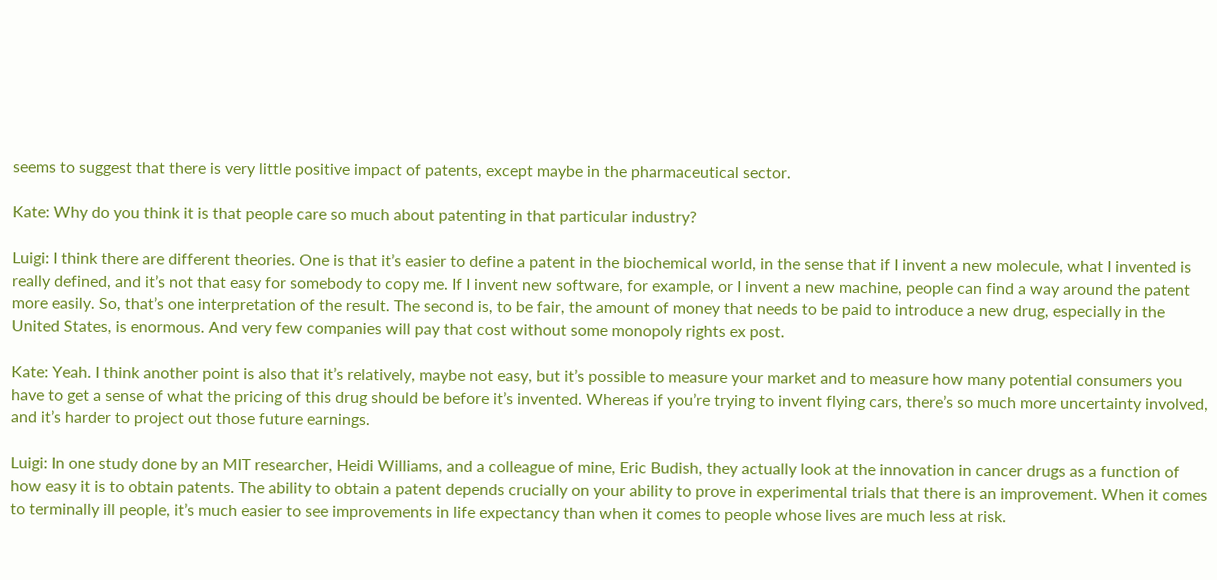seems to suggest that there is very little positive impact of patents, except maybe in the pharmaceutical sector.

Kate: Why do you think it is that people care so much about patenting in that particular industry?

Luigi: I think there are different theories. One is that it’s easier to define a patent in the biochemical world, in the sense that if I invent a new molecule, what I invented is really defined, and it’s not that easy for somebody to copy me. If I invent new software, for example, or I invent a new machine, people can find a way around the patent more easily. So, that’s one interpretation of the result. The second is, to be fair, the amount of money that needs to be paid to introduce a new drug, especially in the United States, is enormous. And very few companies will pay that cost without some monopoly rights ex post.

Kate: Yeah. I think another point is also that it’s relatively, maybe not easy, but it’s possible to measure your market and to measure how many potential consumers you have to get a sense of what the pricing of this drug should be before it’s invented. Whereas if you’re trying to invent flying cars, there’s so much more uncertainty involved, and it’s harder to project out those future earnings.

Luigi: In one study done by an MIT researcher, Heidi Williams, and a colleague of mine, Eric Budish, they actually look at the innovation in cancer drugs as a function of how easy it is to obtain patents. The ability to obtain a patent depends crucially on your ability to prove in experimental trials that there is an improvement. When it comes to terminally ill people, it’s much easier to see improvements in life expectancy than when it comes to people whose lives are much less at risk.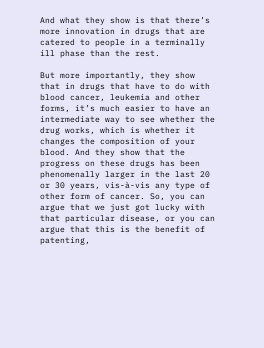And what they show is that there’s more innovation in drugs that are catered to people in a terminally ill phase than the rest.

But more importantly, they show that in drugs that have to do with blood cancer, leukemia and other forms, it’s much easier to have an intermediate way to see whether the drug works, which is whether it changes the composition of your blood. And they show that the progress on these drugs has been phenomenally larger in the last 20 or 30 years, vis-à-vis any type of other form of cancer. So, you can argue that we just got lucky with that particular disease, or you can argue that this is the benefit of patenting,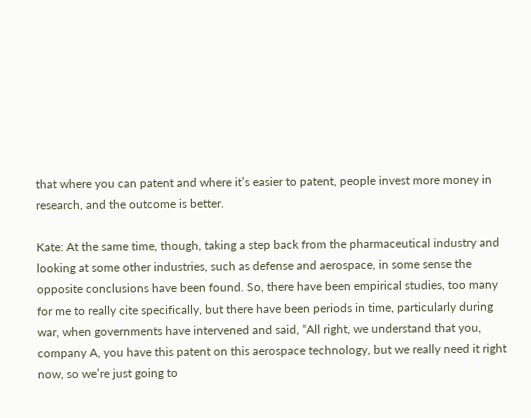that where you can patent and where it’s easier to patent, people invest more money in research, and the outcome is better.

Kate: At the same time, though, taking a step back from the pharmaceutical industry and looking at some other industries, such as defense and aerospace, in some sense the opposite conclusions have been found. So, there have been empirical studies, too many for me to really cite specifically, but there have been periods in time, particularly during war, when governments have intervened and said, “All right, we understand that you, company A, you have this patent on this aerospace technology, but we really need it right now, so we’re just going to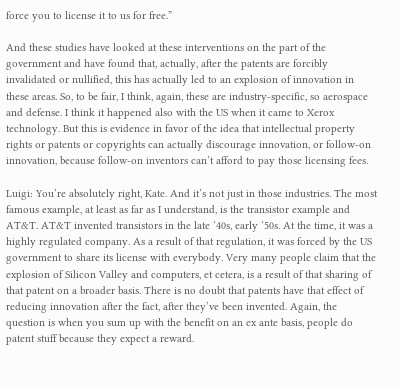force you to license it to us for free.”

And these studies have looked at these interventions on the part of the government and have found that, actually, after the patents are forcibly invalidated or nullified, this has actually led to an explosion of innovation in these areas. So, to be fair, I think, again, these are industry-specific, so aerospace and defense. I think it happened also with the US when it came to Xerox technology. But this is evidence in favor of the idea that intellectual property rights or patents or copyrights can actually discourage innovation, or follow-on innovation, because follow-on inventors can’t afford to pay those licensing fees.

Luigi: You’re absolutely right, Kate. And it’s not just in those industries. The most famous example, at least as far as I understand, is the transistor example and AT&T. AT&T invented transistors in the late ‘40s, early ‘50s. At the time, it was a highly regulated company. As a result of that regulation, it was forced by the US government to share its license with everybody. Very many people claim that the explosion of Silicon Valley and computers, et cetera, is a result of that sharing of that patent on a broader basis. There is no doubt that patents have that effect of reducing innovation after the fact, after they’ve been invented. Again, the question is when you sum up with the benefit on an ex ante basis, people do patent stuff because they expect a reward.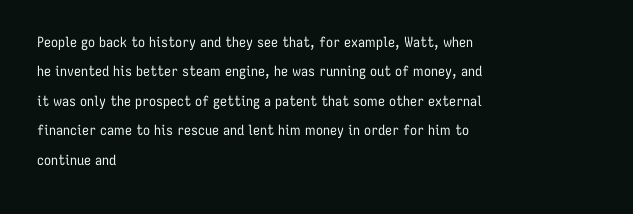People go back to history and they see that, for example, Watt, when he invented his better steam engine, he was running out of money, and it was only the prospect of getting a patent that some other external financier came to his rescue and lent him money in order for him to continue and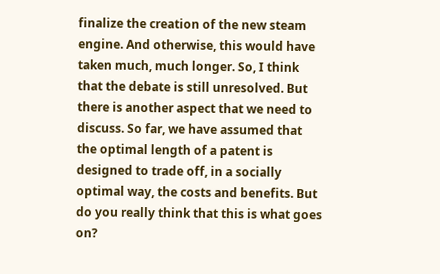finalize the creation of the new steam engine. And otherwise, this would have taken much, much longer. So, I think that the debate is still unresolved. But there is another aspect that we need to discuss. So far, we have assumed that the optimal length of a patent is designed to trade off, in a socially optimal way, the costs and benefits. But do you really think that this is what goes on?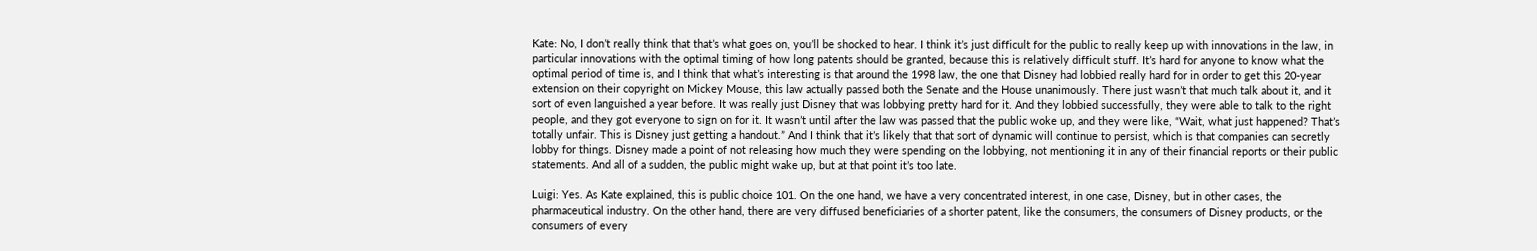Kate: No, I don’t really think that that’s what goes on, you’ll be shocked to hear. I think it’s just difficult for the public to really keep up with innovations in the law, in particular innovations with the optimal timing of how long patents should be granted, because this is relatively difficult stuff. It’s hard for anyone to know what the optimal period of time is, and I think that what’s interesting is that around the 1998 law, the one that Disney had lobbied really hard for in order to get this 20-year extension on their copyright on Mickey Mouse, this law actually passed both the Senate and the House unanimously. There just wasn’t that much talk about it, and it sort of even languished a year before. It was really just Disney that was lobbying pretty hard for it. And they lobbied successfully, they were able to talk to the right people, and they got everyone to sign on for it. It wasn’t until after the law was passed that the public woke up, and they were like, “Wait, what just happened? That’s totally unfair. This is Disney just getting a handout.” And I think that it’s likely that that sort of dynamic will continue to persist, which is that companies can secretly lobby for things. Disney made a point of not releasing how much they were spending on the lobbying, not mentioning it in any of their financial reports or their public statements. And all of a sudden, the public might wake up, but at that point it’s too late.

Luigi: Yes. As Kate explained, this is public choice 101. On the one hand, we have a very concentrated interest, in one case, Disney, but in other cases, the pharmaceutical industry. On the other hand, there are very diffused beneficiaries of a shorter patent, like the consumers, the consumers of Disney products, or the consumers of every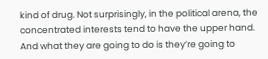kind of drug. Not surprisingly, in the political arena, the concentrated interests tend to have the upper hand. And what they are going to do is they’re going to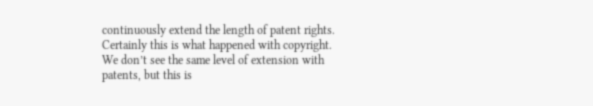continuously extend the length of patent rights. Certainly this is what happened with copyright. We don’t see the same level of extension with patents, but this is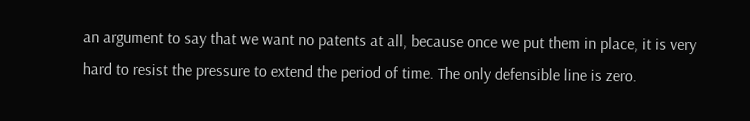an argument to say that we want no patents at all, because once we put them in place, it is very hard to resist the pressure to extend the period of time. The only defensible line is zero.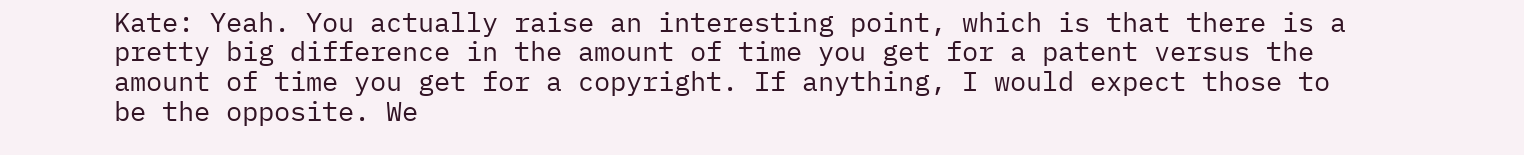Kate: Yeah. You actually raise an interesting point, which is that there is a pretty big difference in the amount of time you get for a patent versus the amount of time you get for a copyright. If anything, I would expect those to be the opposite. We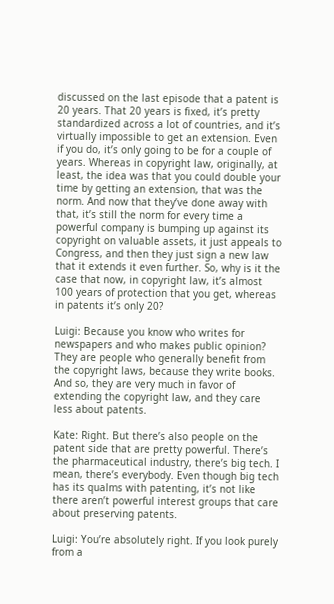discussed on the last episode that a patent is 20 years. That 20 years is fixed, it’s pretty standardized across a lot of countries, and it’s virtually impossible to get an extension. Even if you do, it’s only going to be for a couple of years. Whereas in copyright law, originally, at least, the idea was that you could double your time by getting an extension, that was the norm. And now that they’ve done away with that, it’s still the norm for every time a powerful company is bumping up against its copyright on valuable assets, it just appeals to Congress, and then they just sign a new law that it extends it even further. So, why is it the case that now, in copyright law, it’s almost 100 years of protection that you get, whereas in patents it’s only 20?

Luigi: Because you know who writes for newspapers and who makes public opinion? They are people who generally benefit from the copyright laws, because they write books. And so, they are very much in favor of extending the copyright law, and they care less about patents.

Kate: Right. But there’s also people on the patent side that are pretty powerful. There’s the pharmaceutical industry, there’s big tech. I mean, there’s everybody. Even though big tech has its qualms with patenting, it’s not like there aren’t powerful interest groups that care about preserving patents.

Luigi: You’re absolutely right. If you look purely from a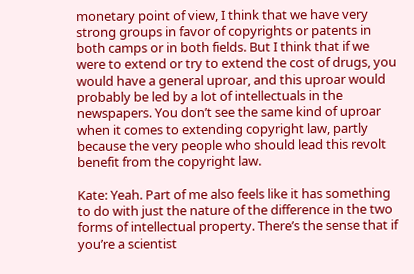monetary point of view, I think that we have very strong groups in favor of copyrights or patents in both camps or in both fields. But I think that if we were to extend or try to extend the cost of drugs, you would have a general uproar, and this uproar would probably be led by a lot of intellectuals in the newspapers. You don’t see the same kind of uproar when it comes to extending copyright law, partly because the very people who should lead this revolt benefit from the copyright law.

Kate: Yeah. Part of me also feels like it has something to do with just the nature of the difference in the two forms of intellectual property. There’s the sense that if you’re a scientist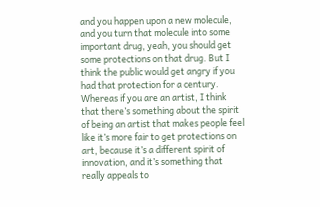and you happen upon a new molecule, and you turn that molecule into some important drug, yeah, you should get some protections on that drug. But I think the public would get angry if you had that protection for a century. Whereas if you are an artist, I think that there’s something about the spirit of being an artist that makes people feel like it’s more fair to get protections on art, because it’s a different spirit of innovation, and it’s something that really appeals to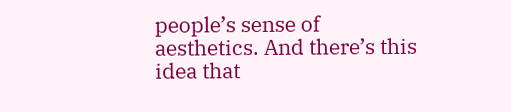people’s sense of aesthetics. And there’s this idea that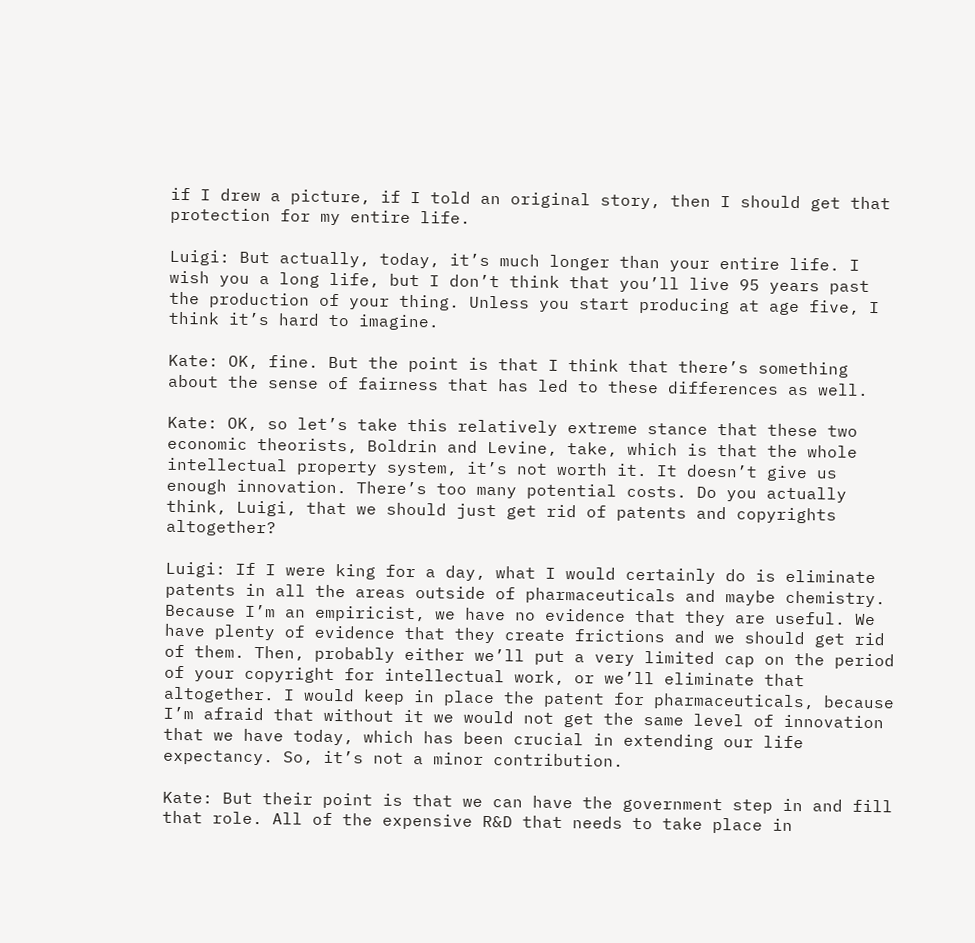if I drew a picture, if I told an original story, then I should get that protection for my entire life.

Luigi: But actually, today, it’s much longer than your entire life. I wish you a long life, but I don’t think that you’ll live 95 years past the production of your thing. Unless you start producing at age five, I think it’s hard to imagine.

Kate: OK, fine. But the point is that I think that there’s something about the sense of fairness that has led to these differences as well.

Kate: OK, so let’s take this relatively extreme stance that these two economic theorists, Boldrin and Levine, take, which is that the whole intellectual property system, it’s not worth it. It doesn’t give us enough innovation. There’s too many potential costs. Do you actually think, Luigi, that we should just get rid of patents and copyrights altogether?

Luigi: If I were king for a day, what I would certainly do is eliminate patents in all the areas outside of pharmaceuticals and maybe chemistry. Because I’m an empiricist, we have no evidence that they are useful. We have plenty of evidence that they create frictions and we should get rid of them. Then, probably either we’ll put a very limited cap on the period of your copyright for intellectual work, or we’ll eliminate that altogether. I would keep in place the patent for pharmaceuticals, because I’m afraid that without it we would not get the same level of innovation that we have today, which has been crucial in extending our life expectancy. So, it’s not a minor contribution.

Kate: But their point is that we can have the government step in and fill that role. All of the expensive R&D that needs to take place in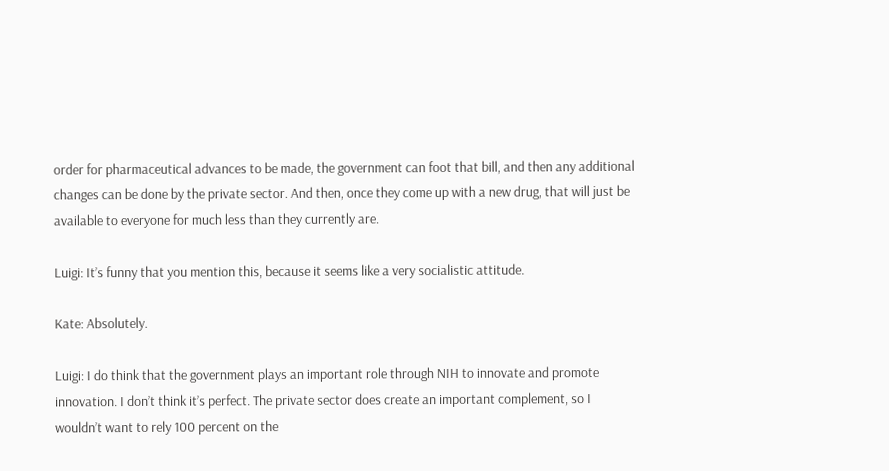order for pharmaceutical advances to be made, the government can foot that bill, and then any additional changes can be done by the private sector. And then, once they come up with a new drug, that will just be available to everyone for much less than they currently are.

Luigi: It’s funny that you mention this, because it seems like a very socialistic attitude.

Kate: Absolutely.

Luigi: I do think that the government plays an important role through NIH to innovate and promote innovation. I don’t think it’s perfect. The private sector does create an important complement, so I wouldn’t want to rely 100 percent on the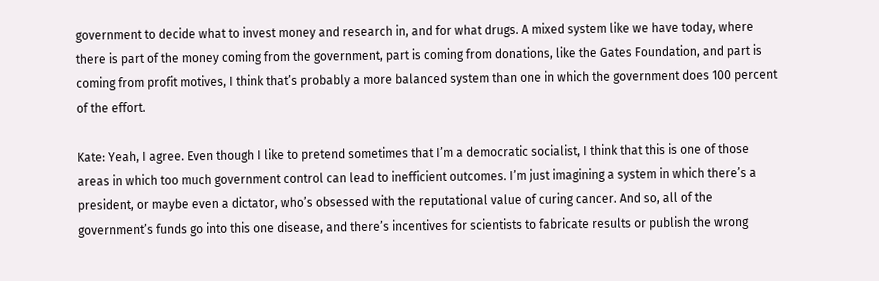government to decide what to invest money and research in, and for what drugs. A mixed system like we have today, where there is part of the money coming from the government, part is coming from donations, like the Gates Foundation, and part is coming from profit motives, I think that’s probably a more balanced system than one in which the government does 100 percent of the effort.

Kate: Yeah, I agree. Even though I like to pretend sometimes that I’m a democratic socialist, I think that this is one of those areas in which too much government control can lead to inefficient outcomes. I’m just imagining a system in which there’s a president, or maybe even a dictator, who’s obsessed with the reputational value of curing cancer. And so, all of the government’s funds go into this one disease, and there’s incentives for scientists to fabricate results or publish the wrong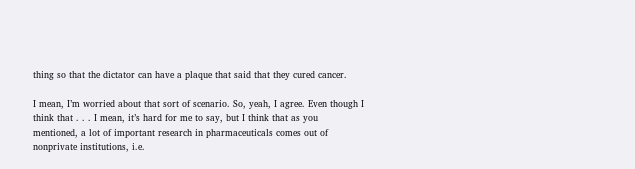thing so that the dictator can have a plaque that said that they cured cancer.

I mean, I’m worried about that sort of scenario. So, yeah, I agree. Even though I think that . . . I mean, it’s hard for me to say, but I think that as you mentioned, a lot of important research in pharmaceuticals comes out of nonprivate institutions, i.e.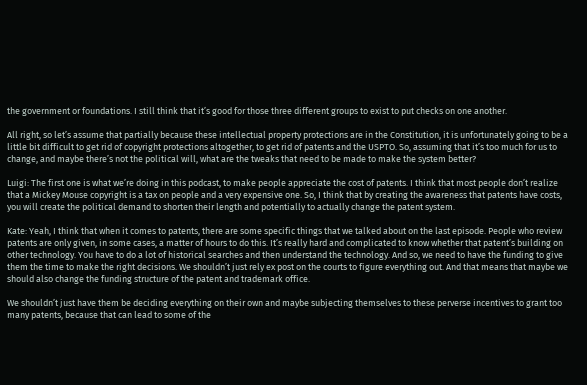the government or foundations. I still think that it’s good for those three different groups to exist to put checks on one another.

All right, so let’s assume that partially because these intellectual property protections are in the Constitution, it is unfortunately going to be a little bit difficult to get rid of copyright protections altogether, to get rid of patents and the USPTO. So, assuming that it’s too much for us to change, and maybe there’s not the political will, what are the tweaks that need to be made to make the system better?

Luigi: The first one is what we’re doing in this podcast, to make people appreciate the cost of patents. I think that most people don’t realize that a Mickey Mouse copyright is a tax on people and a very expensive one. So, I think that by creating the awareness that patents have costs, you will create the political demand to shorten their length and potentially to actually change the patent system.

Kate: Yeah, I think that when it comes to patents, there are some specific things that we talked about on the last episode. People who review patents are only given, in some cases, a matter of hours to do this. It’s really hard and complicated to know whether that patent’s building on other technology. You have to do a lot of historical searches and then understand the technology. And so, we need to have the funding to give them the time to make the right decisions. We shouldn’t just rely ex post on the courts to figure everything out. And that means that maybe we should also change the funding structure of the patent and trademark office.

We shouldn’t just have them be deciding everything on their own and maybe subjecting themselves to these perverse incentives to grant too many patents, because that can lead to some of the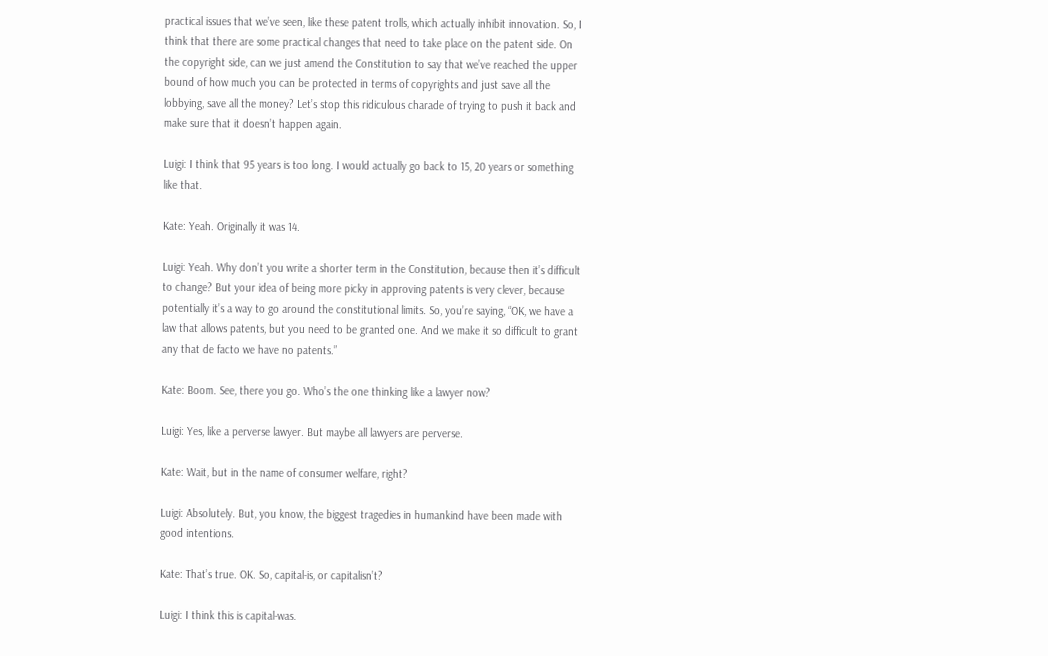practical issues that we’ve seen, like these patent trolls, which actually inhibit innovation. So, I think that there are some practical changes that need to take place on the patent side. On the copyright side, can we just amend the Constitution to say that we’ve reached the upper bound of how much you can be protected in terms of copyrights and just save all the lobbying, save all the money? Let’s stop this ridiculous charade of trying to push it back and make sure that it doesn’t happen again.

Luigi: I think that 95 years is too long. I would actually go back to 15, 20 years or something like that.

Kate: Yeah. Originally it was 14.

Luigi: Yeah. Why don’t you write a shorter term in the Constitution, because then it’s difficult to change? But your idea of being more picky in approving patents is very clever, because potentially it’s a way to go around the constitutional limits. So, you’re saying, “OK, we have a law that allows patents, but you need to be granted one. And we make it so difficult to grant any that de facto we have no patents.”

Kate: Boom. See, there you go. Who’s the one thinking like a lawyer now?

Luigi: Yes, like a perverse lawyer. But maybe all lawyers are perverse.

Kate: Wait, but in the name of consumer welfare, right?

Luigi: Absolutely. But, you know, the biggest tragedies in humankind have been made with good intentions.

Kate: That’s true. OK. So, capital-is, or capitalisn’t?

Luigi: I think this is capital-was.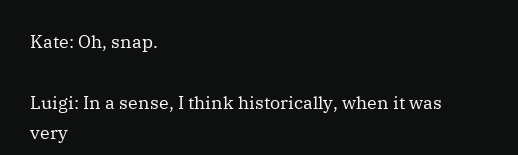Kate: Oh, snap.

Luigi: In a sense, I think historically, when it was very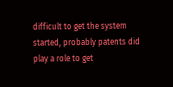difficult to get the system started, probably patents did play a role to get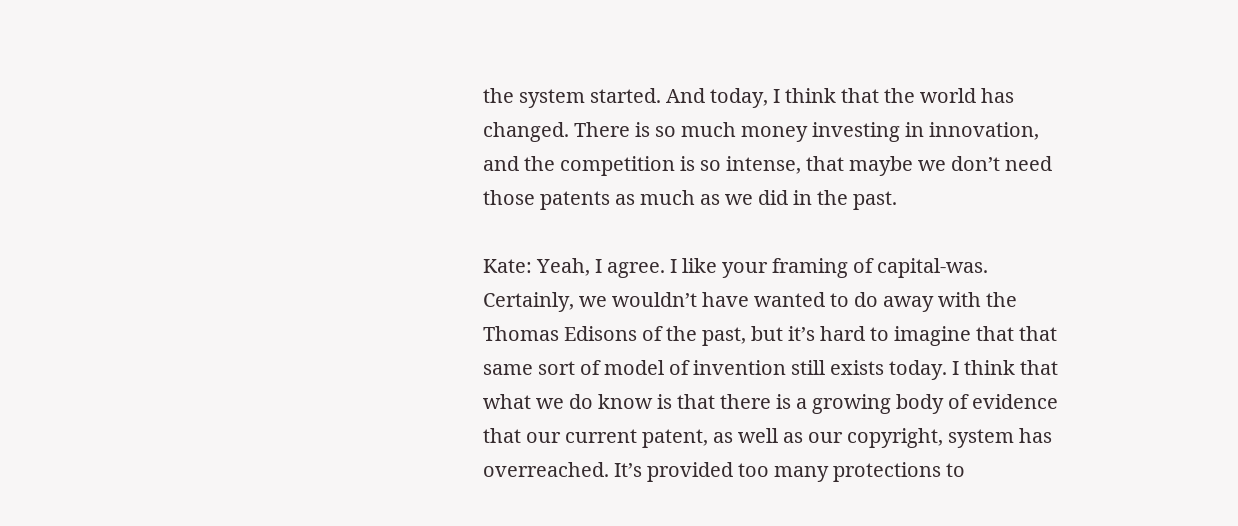the system started. And today, I think that the world has changed. There is so much money investing in innovation, and the competition is so intense, that maybe we don’t need those patents as much as we did in the past.

Kate: Yeah, I agree. I like your framing of capital-was. Certainly, we wouldn’t have wanted to do away with the Thomas Edisons of the past, but it’s hard to imagine that that same sort of model of invention still exists today. I think that what we do know is that there is a growing body of evidence that our current patent, as well as our copyright, system has overreached. It’s provided too many protections to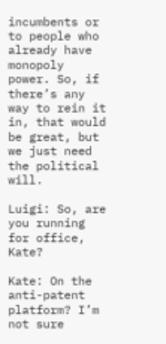incumbents or to people who already have monopoly power. So, if there’s any way to rein it in, that would be great, but we just need the political will.

Luigi: So, are you running for office, Kate?

Kate: On the anti-patent platform? I’m not sure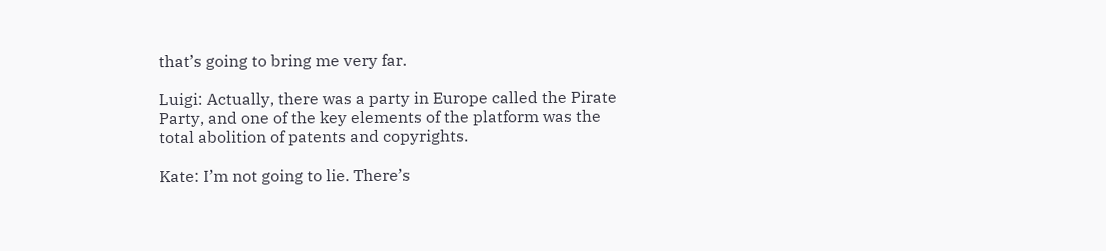that’s going to bring me very far.

Luigi: Actually, there was a party in Europe called the Pirate Party, and one of the key elements of the platform was the total abolition of patents and copyrights.

Kate: I’m not going to lie. There’s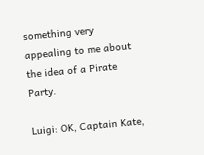something very appealing to me about the idea of a Pirate Party.

Luigi: OK, Captain Kate,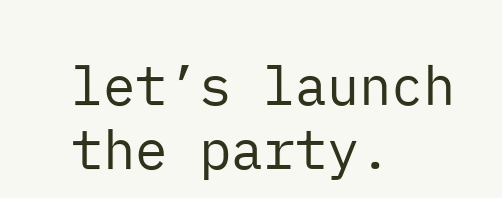let’s launch the party.